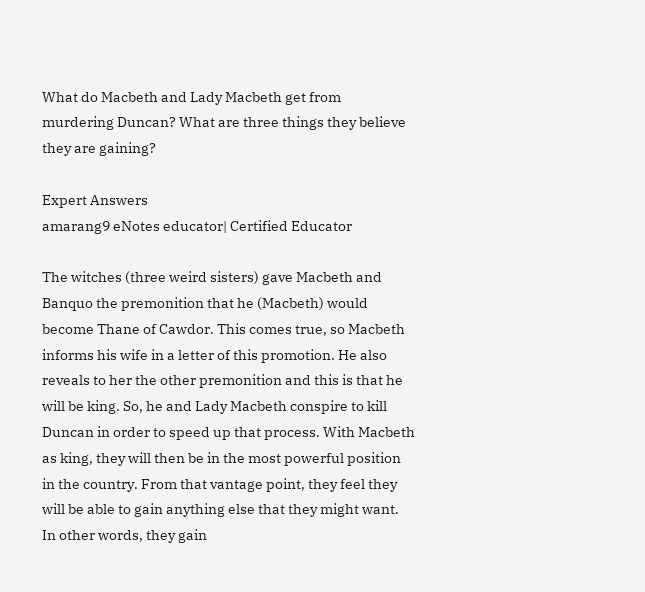What do Macbeth and Lady Macbeth get from murdering Duncan? What are three things they believe they are gaining?

Expert Answers
amarang9 eNotes educator| Certified Educator

The witches (three weird sisters) gave Macbeth and Banquo the premonition that he (Macbeth) would become Thane of Cawdor. This comes true, so Macbeth informs his wife in a letter of this promotion. He also reveals to her the other premonition and this is that he will be king. So, he and Lady Macbeth conspire to kill Duncan in order to speed up that process. With Macbeth as king, they will then be in the most powerful position in the country. From that vantage point, they feel they will be able to gain anything else that they might want. In other words, they gain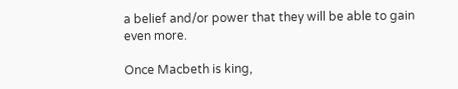a belief and/or power that they will be able to gain even more.

Once Macbeth is king,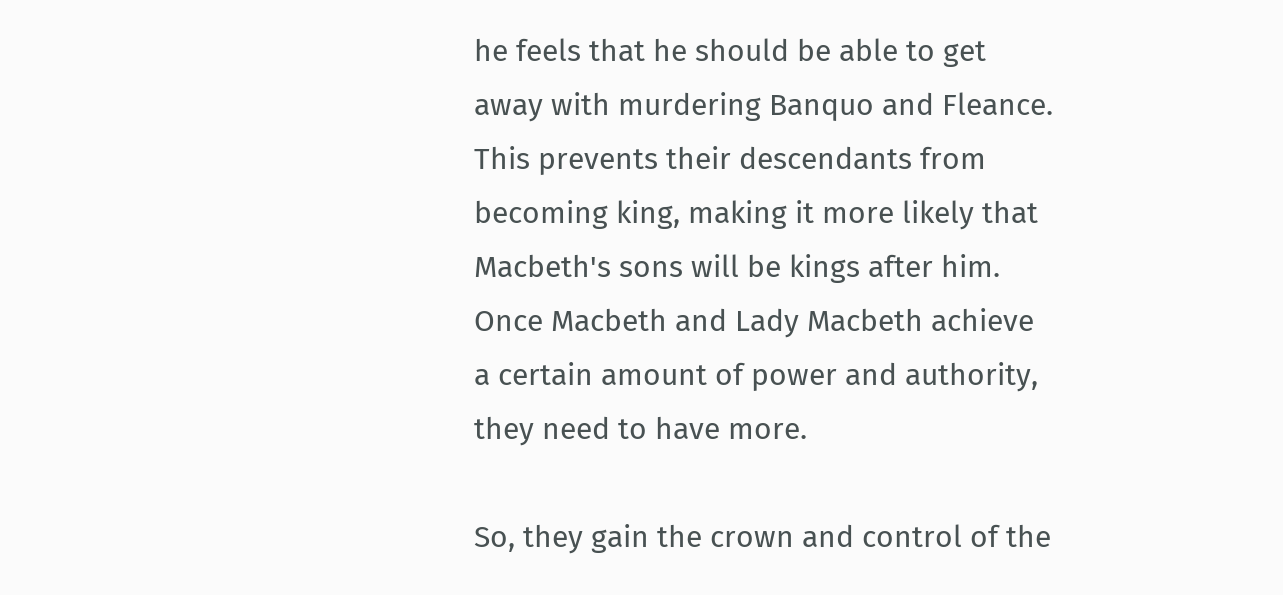he feels that he should be able to get away with murdering Banquo and Fleance. This prevents their descendants from becoming king, making it more likely that Macbeth's sons will be kings after him. Once Macbeth and Lady Macbeth achieve a certain amount of power and authority, they need to have more.

So, they gain the crown and control of the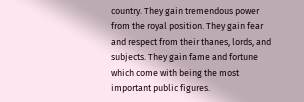country. They gain tremendous power from the royal position. They gain fear and respect from their thanes, lords, and subjects. They gain fame and fortune which come with being the most important public figures.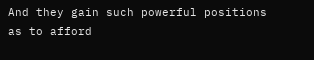And they gain such powerful positions as to afford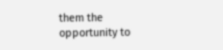them the opportunity to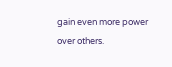gain even more power over others.